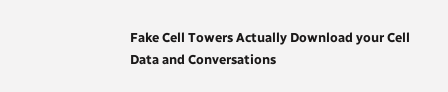Fake Cell Towers Actually Download your Cell Data and Conversations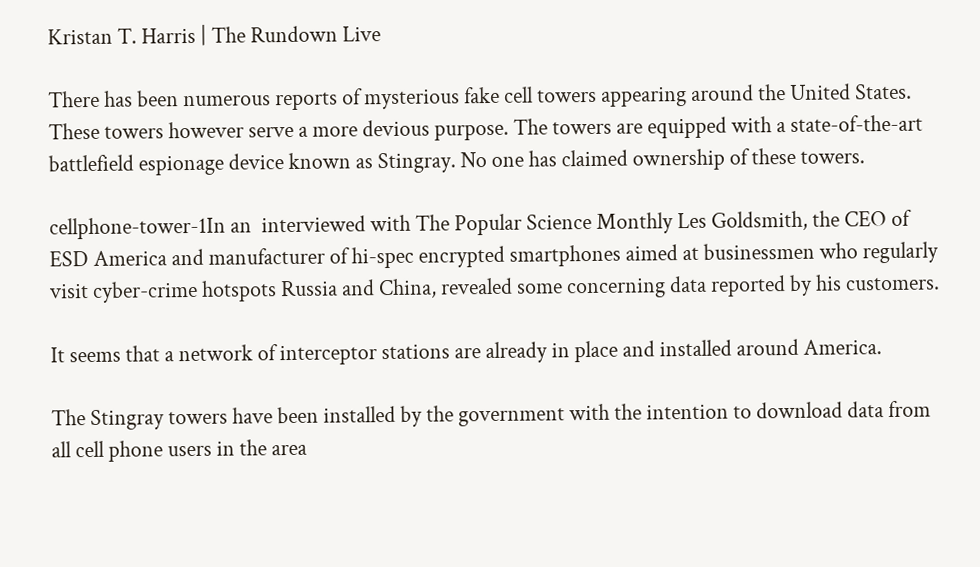Kristan T. Harris | The Rundown Live

There has been numerous reports of mysterious fake cell towers appearing around the United States. These towers however serve a more devious purpose. The towers are equipped with a state-of-the-art battlefield espionage device known as Stingray. No one has claimed ownership of these towers.

cellphone-tower-1In an  interviewed with The Popular Science Monthly Les Goldsmith, the CEO of ESD America and manufacturer of hi-spec encrypted smartphones aimed at businessmen who regularly visit cyber-crime hotspots Russia and China, revealed some concerning data reported by his customers.

It seems that a network of interceptor stations are already in place and installed around America.

The Stingray towers have been installed by the government with the intention to download data from all cell phone users in the area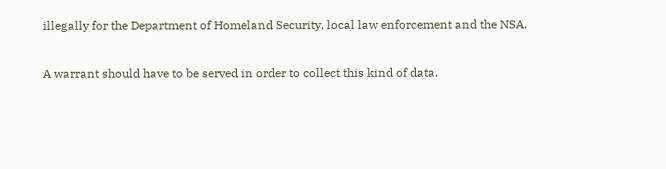illegally for the Department of Homeland Security, local law enforcement and the NSA.

A warrant should have to be served in order to collect this kind of data.